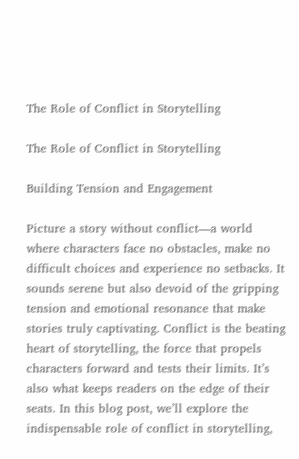The Role of Conflict in Storytelling

The Role of Conflict in Storytelling

Building Tension and Engagement

Picture a story without conflict—a world where characters face no obstacles, make no difficult choices and experience no setbacks. It sounds serene but also devoid of the gripping tension and emotional resonance that make stories truly captivating. Conflict is the beating heart of storytelling, the force that propels characters forward and tests their limits. It’s also what keeps readers on the edge of their seats. In this blog post, we’ll explore the indispensable role of conflict in storytelling,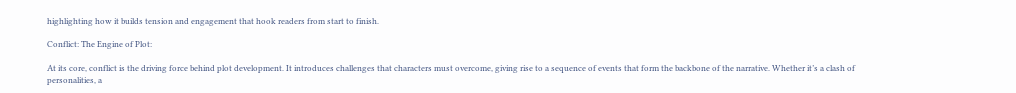highlighting how it builds tension and engagement that hook readers from start to finish.

Conflict: The Engine of Plot:

At its core, conflict is the driving force behind plot development. It introduces challenges that characters must overcome, giving rise to a sequence of events that form the backbone of the narrative. Whether it’s a clash of personalities, a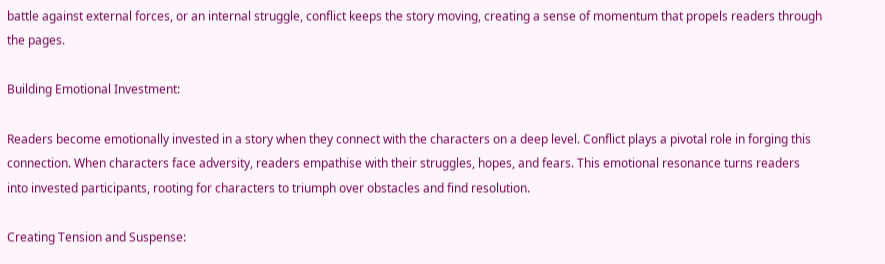battle against external forces, or an internal struggle, conflict keeps the story moving, creating a sense of momentum that propels readers through the pages.

Building Emotional Investment:

Readers become emotionally invested in a story when they connect with the characters on a deep level. Conflict plays a pivotal role in forging this connection. When characters face adversity, readers empathise with their struggles, hopes, and fears. This emotional resonance turns readers into invested participants, rooting for characters to triumph over obstacles and find resolution.

Creating Tension and Suspense: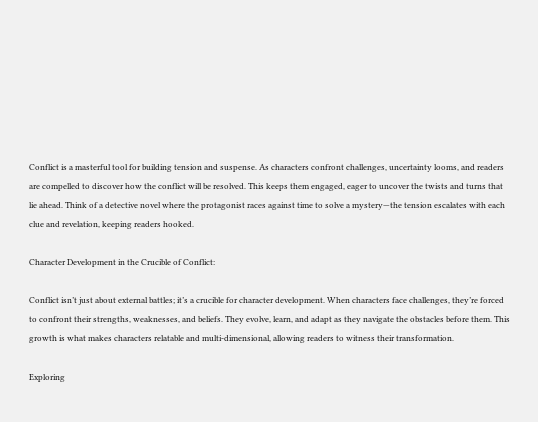Conflict is a masterful tool for building tension and suspense. As characters confront challenges, uncertainty looms, and readers are compelled to discover how the conflict will be resolved. This keeps them engaged, eager to uncover the twists and turns that lie ahead. Think of a detective novel where the protagonist races against time to solve a mystery—the tension escalates with each clue and revelation, keeping readers hooked.

Character Development in the Crucible of Conflict:

Conflict isn’t just about external battles; it’s a crucible for character development. When characters face challenges, they’re forced to confront their strengths, weaknesses, and beliefs. They evolve, learn, and adapt as they navigate the obstacles before them. This growth is what makes characters relatable and multi-dimensional, allowing readers to witness their transformation.

Exploring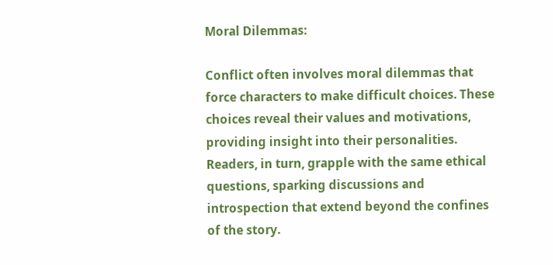Moral Dilemmas:

Conflict often involves moral dilemmas that force characters to make difficult choices. These choices reveal their values and motivations, providing insight into their personalities. Readers, in turn, grapple with the same ethical questions, sparking discussions and introspection that extend beyond the confines of the story.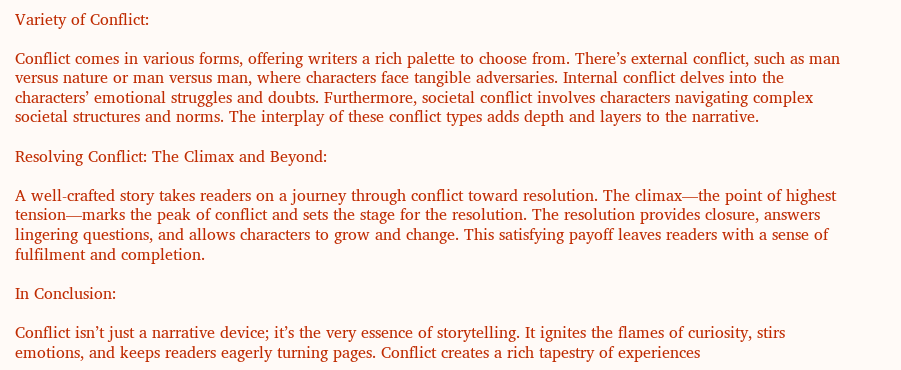Variety of Conflict:

Conflict comes in various forms, offering writers a rich palette to choose from. There’s external conflict, such as man versus nature or man versus man, where characters face tangible adversaries. Internal conflict delves into the characters’ emotional struggles and doubts. Furthermore, societal conflict involves characters navigating complex societal structures and norms. The interplay of these conflict types adds depth and layers to the narrative.

Resolving Conflict: The Climax and Beyond:

A well-crafted story takes readers on a journey through conflict toward resolution. The climax—the point of highest tension—marks the peak of conflict and sets the stage for the resolution. The resolution provides closure, answers lingering questions, and allows characters to grow and change. This satisfying payoff leaves readers with a sense of fulfilment and completion.

In Conclusion:

Conflict isn’t just a narrative device; it’s the very essence of storytelling. It ignites the flames of curiosity, stirs emotions, and keeps readers eagerly turning pages. Conflict creates a rich tapestry of experiences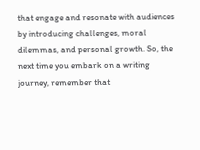that engage and resonate with audiences by introducing challenges, moral dilemmas, and personal growth. So, the next time you embark on a writing journey, remember that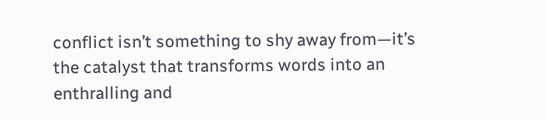conflict isn’t something to shy away from—it’s the catalyst that transforms words into an enthralling and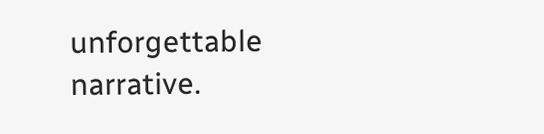unforgettable narrative.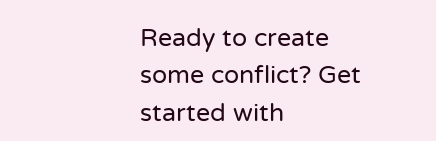Ready to create some conflict? Get started with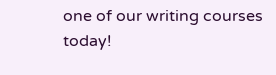one of our writing courses today!